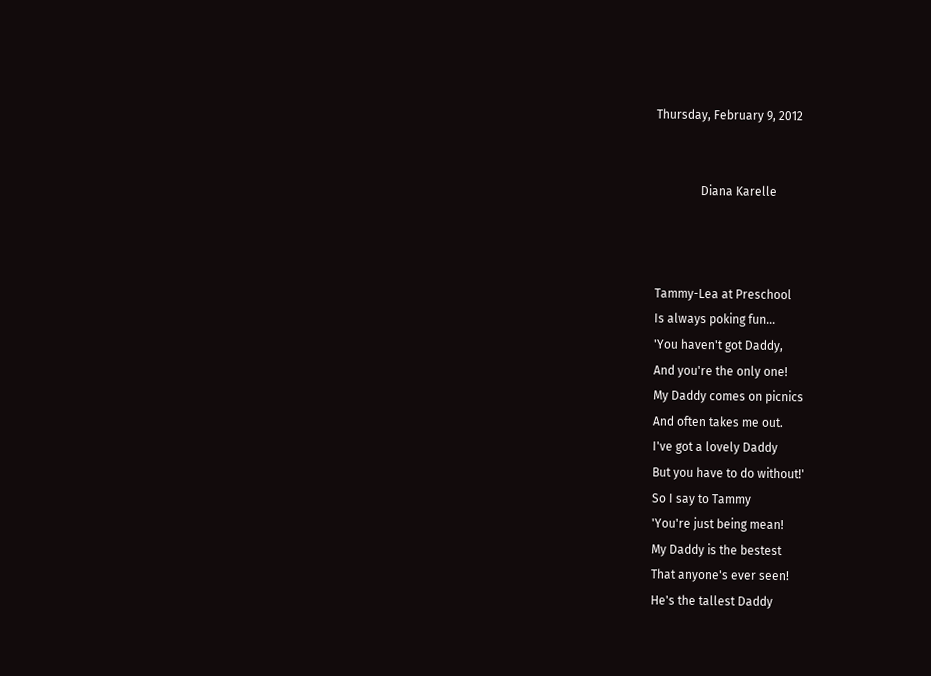Thursday, February 9, 2012


               Diana Karelle



Tammy-Lea at Preschool
Is always poking fun...
'You haven't got Daddy,
And you're the only one!
My Daddy comes on picnics
And often takes me out.
I've got a lovely Daddy
But you have to do without!'
So I say to Tammy
'You're just being mean!
My Daddy is the bestest
That anyone's ever seen!
He's the tallest Daddy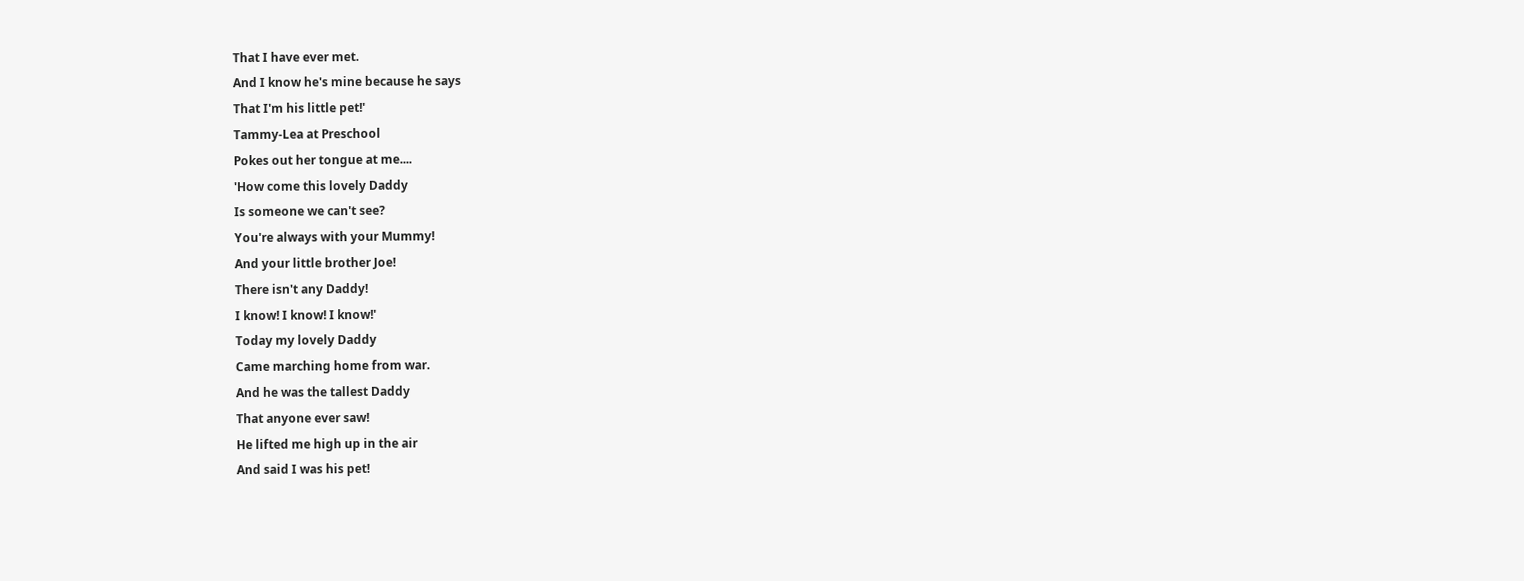That I have ever met.
And I know he's mine because he says
That I'm his little pet!'
Tammy-Lea at Preschool
Pokes out her tongue at me....
'How come this lovely Daddy
Is someone we can't see?
You're always with your Mummy!
And your little brother Joe!
There isn't any Daddy!
I know! I know! I know!'
Today my lovely Daddy
Came marching home from war.
And he was the tallest Daddy
That anyone ever saw!
He lifted me high up in the air
And said I was his pet!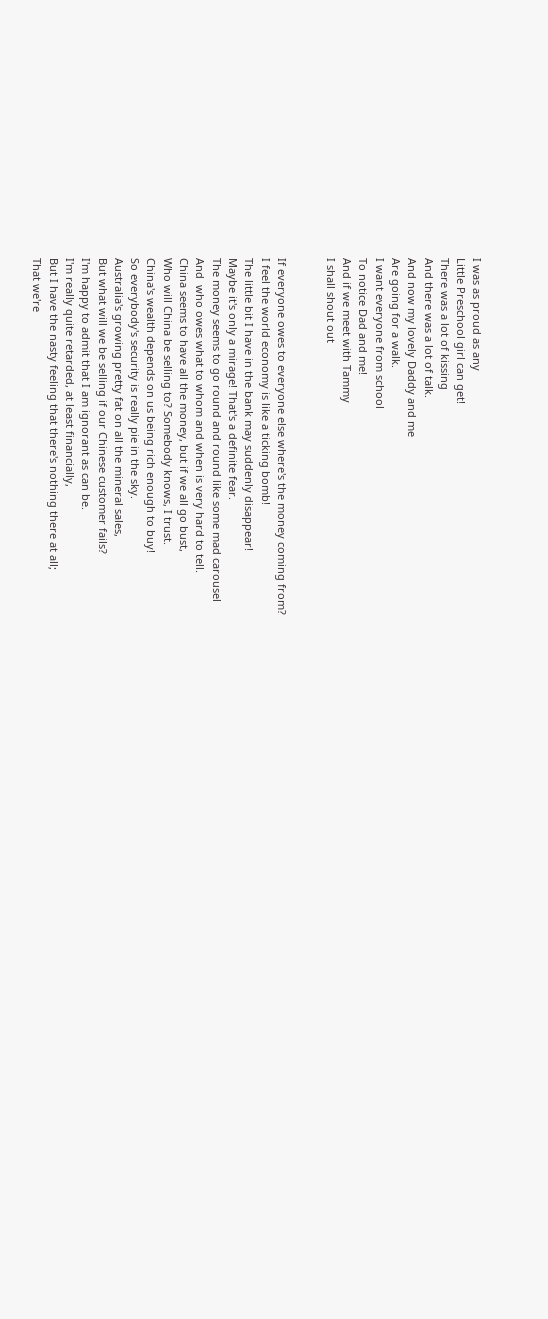I was as proud as any
Little Preschool girl can get!
There was a lot of kissing
And there was a lot of talk.
And now my lovely Daddy and me
Are going for a walk.
I want everyone from school
To notice Dad and me!
And if we meet with Tammy
I shall shout out


If everyone owes to everyone else where's the money coming from?
I feel the world economy is like a ticking bomb!
The little bit I have in the bank may suddenly disappear!
Maybe it's only a mirage! That's a definite fear.
The money seems to go round and round like some mad carousel
And  who owes what to whom and when is very hard to tell.
China seems to have all the money, but if we all go bust,
Who will China be selling to? Somebody knows, I trust.
China's wealth depends on us being rich enough to buy!
So everybody's security is really pie in the sky.
Australia's growing pretty fat on all the mineral sales,
But what will we be selling if our Chinese customer fails?
I'm happy to admit that I am ignorant as can be.
I'm really quite retarded, at least financially,
But I have the nasty feeling that there's nothing there at all;
That we're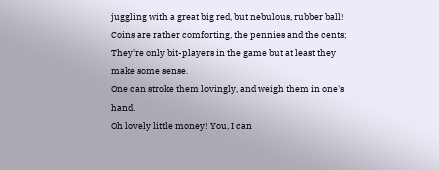juggling with a great big red, but nebulous, rubber ball!
Coins are rather comforting, the pennies and the cents;
They're only bit-players in the game but at least they make some sense.
One can stroke them lovingly, and weigh them in one's hand.
Oh lovely little money! You, I can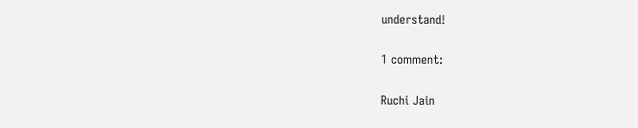understand!

1 comment:

Ruchi Jain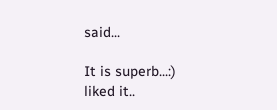said...

It is superb...:)
liked it..